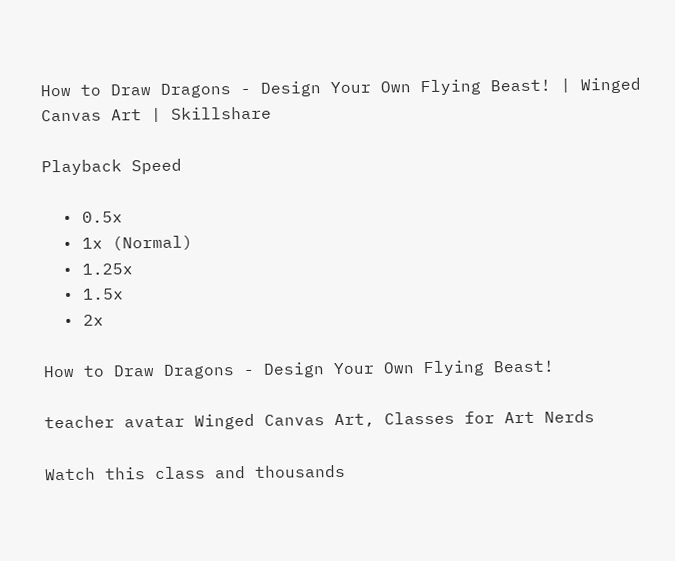How to Draw Dragons - Design Your Own Flying Beast! | Winged Canvas Art | Skillshare

Playback Speed

  • 0.5x
  • 1x (Normal)
  • 1.25x
  • 1.5x
  • 2x

How to Draw Dragons - Design Your Own Flying Beast!

teacher avatar Winged Canvas Art, Classes for Art Nerds

Watch this class and thousands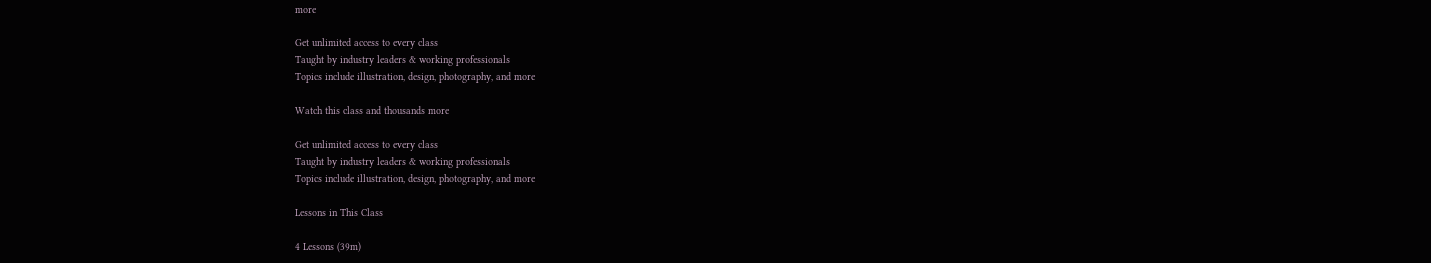more

Get unlimited access to every class
Taught by industry leaders & working professionals
Topics include illustration, design, photography, and more

Watch this class and thousands more

Get unlimited access to every class
Taught by industry leaders & working professionals
Topics include illustration, design, photography, and more

Lessons in This Class

4 Lessons (39m)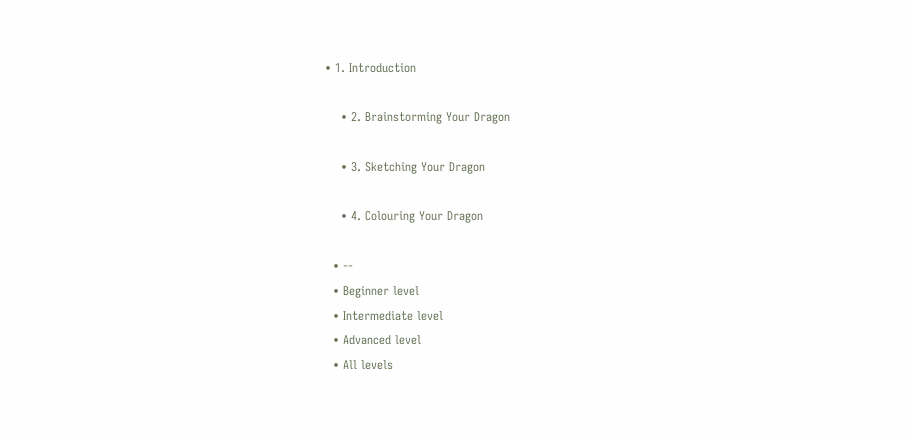• 1. Introduction

    • 2. Brainstorming Your Dragon

    • 3. Sketching Your Dragon

    • 4. Colouring Your Dragon

  • --
  • Beginner level
  • Intermediate level
  • Advanced level
  • All levels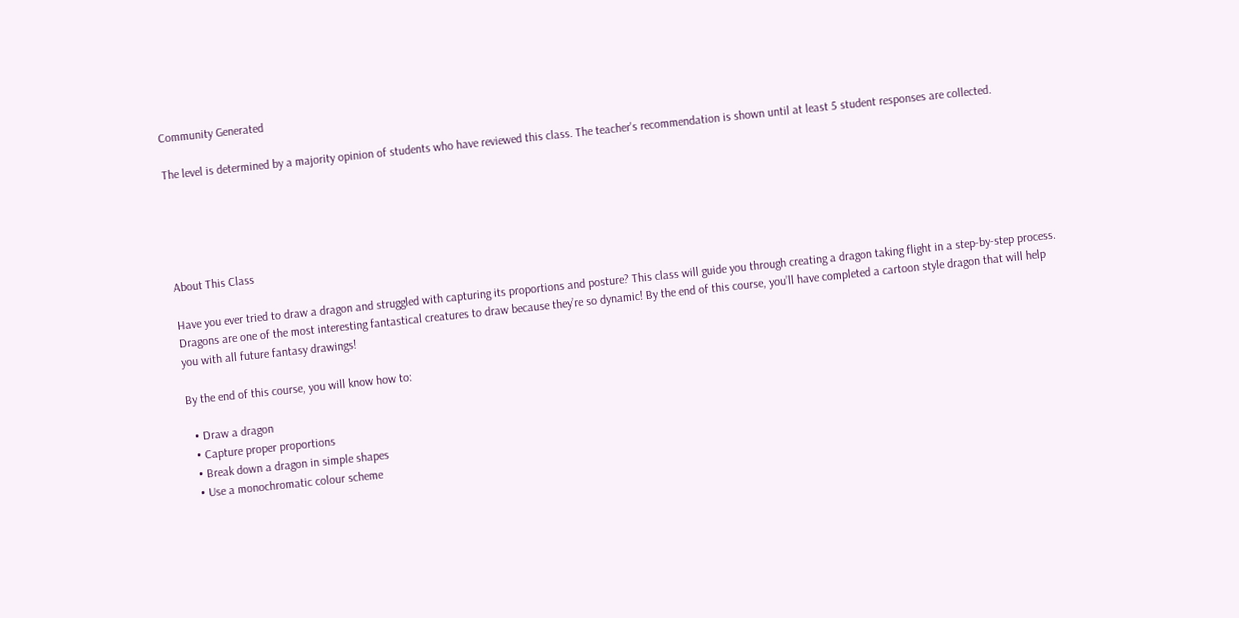Community Generated

The level is determined by a majority opinion of students who have reviewed this class. The teacher's recommendation is shown until at least 5 student responses are collected.





About This Class

Have you ever tried to draw a dragon and struggled with capturing its proportions and posture? This class will guide you through creating a dragon taking flight in a step-by-step process. Dragons are one of the most interesting fantastical creatures to draw because they’re so dynamic! By the end of this course, you’ll have completed a cartoon style dragon that will help you with all future fantasy drawings!

By the end of this course, you will know how to:

  • Draw a dragon
  • Capture proper proportions
  • Break down a dragon in simple shapes
  • Use a monochromatic colour scheme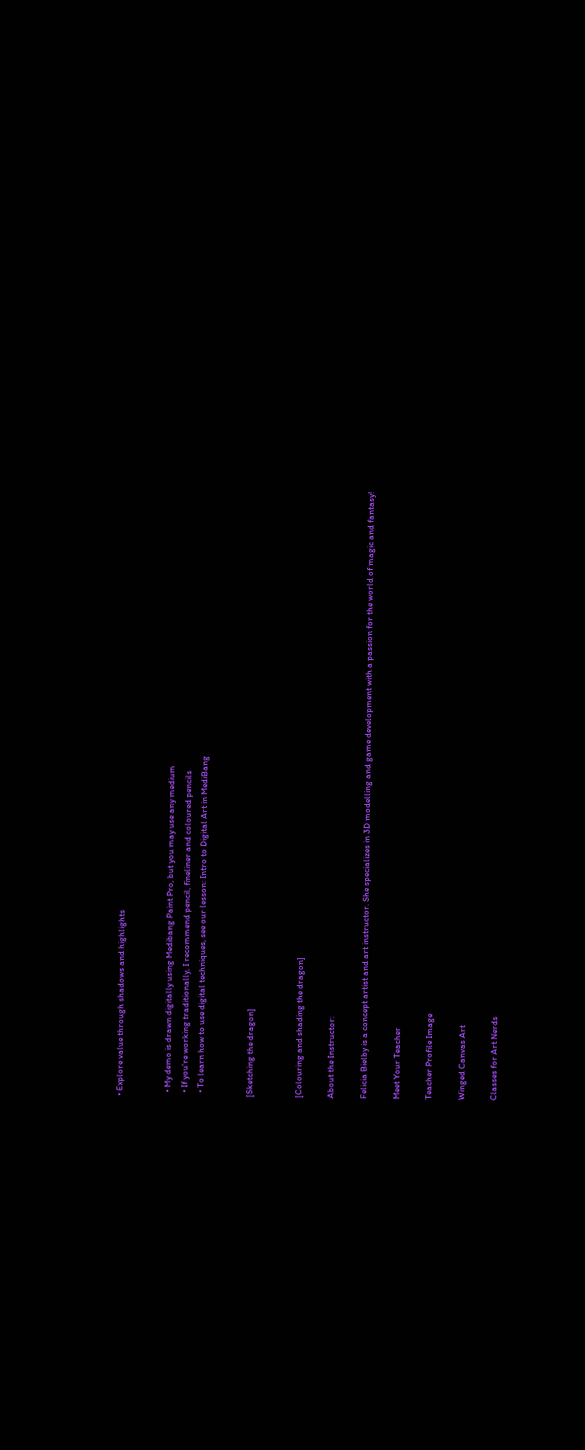• Explore value through shadows and highlights


  • My demo is drawn digitally using Medibang Paint Pro, but you may use any medium
  • If you're working traditionally, I recommend pencil, fineliner and coloured pencils
  • To learn how to use digital techniques, see our lesson: Intro to Digital Art in MediBang


[Sketching the dragon]


[Colouring and shading the dragon]

About the Instructor:

Felicia Bielby is a concept artist and art instructor. She specializes in 3D modelling and game development with a passion for the world of magic and fantasy!

Meet Your Teacher

Teacher Profile Image

Winged Canvas Art

Classes for Art Nerds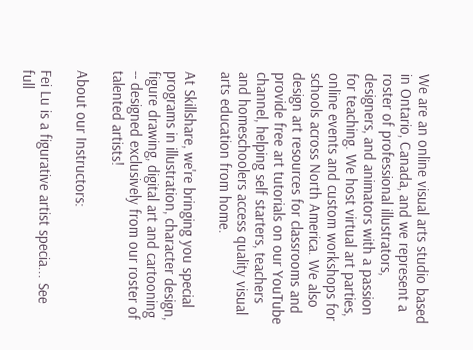We are an online visual arts studio based in Ontario, Canada, and we represent a roster of professional illustrators, designers, and animators with a passion for teaching. We host virtual art parties, online events and custom workshops for schools across North America. We also design art resources for classrooms and provide free art tutorials on our YouTube channel, helping self starters, teachers and homeschoolers access quality visual arts education from home.

At Skillshare, we're bringing you special programs in illustration, character design, figure drawing, digital art and cartooning -- designed exclusively from our roster of talented artists!

About our Instructors:

Fei Lu is a figurative artist specia... See full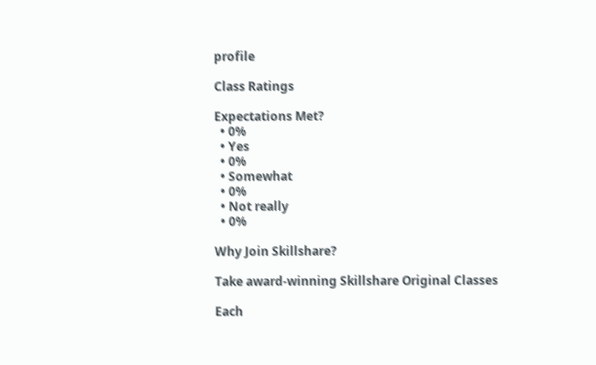profile

Class Ratings

Expectations Met?
  • 0%
  • Yes
  • 0%
  • Somewhat
  • 0%
  • Not really
  • 0%

Why Join Skillshare?

Take award-winning Skillshare Original Classes

Each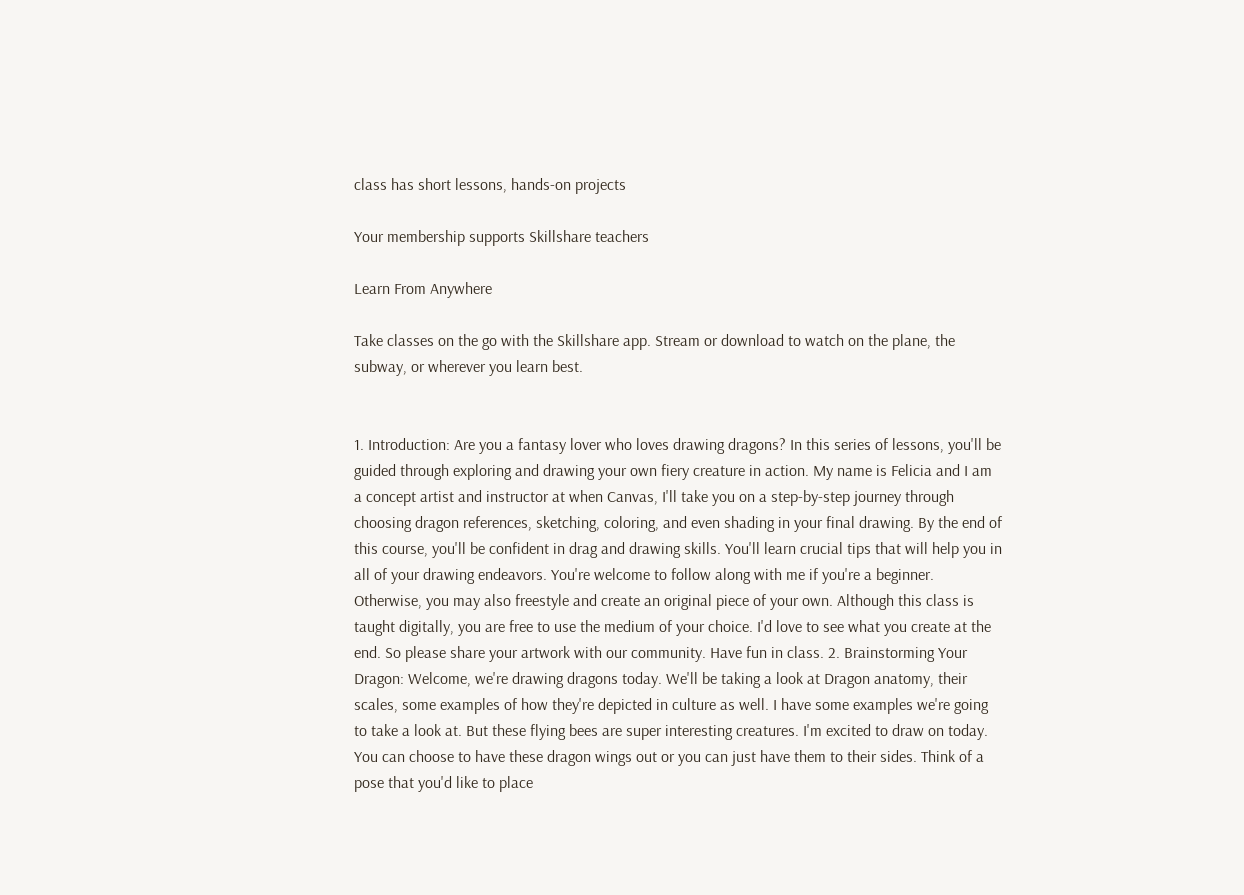class has short lessons, hands-on projects

Your membership supports Skillshare teachers

Learn From Anywhere

Take classes on the go with the Skillshare app. Stream or download to watch on the plane, the subway, or wherever you learn best.


1. Introduction: Are you a fantasy lover who loves drawing dragons? In this series of lessons, you'll be guided through exploring and drawing your own fiery creature in action. My name is Felicia and I am a concept artist and instructor at when Canvas, I'll take you on a step-by-step journey through choosing dragon references, sketching, coloring, and even shading in your final drawing. By the end of this course, you'll be confident in drag and drawing skills. You'll learn crucial tips that will help you in all of your drawing endeavors. You're welcome to follow along with me if you're a beginner. Otherwise, you may also freestyle and create an original piece of your own. Although this class is taught digitally, you are free to use the medium of your choice. I'd love to see what you create at the end. So please share your artwork with our community. Have fun in class. 2. Brainstorming Your Dragon: Welcome, we're drawing dragons today. We'll be taking a look at Dragon anatomy, their scales, some examples of how they're depicted in culture as well. I have some examples we're going to take a look at. But these flying bees are super interesting creatures. I'm excited to draw on today. You can choose to have these dragon wings out or you can just have them to their sides. Think of a pose that you'd like to place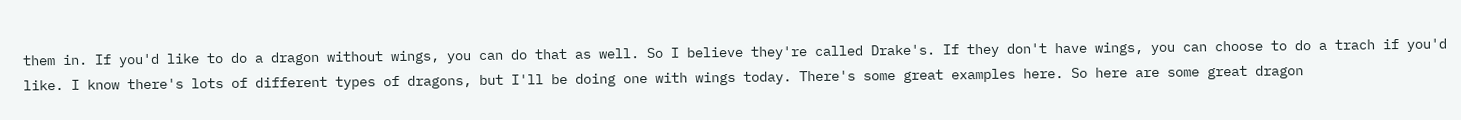them in. If you'd like to do a dragon without wings, you can do that as well. So I believe they're called Drake's. If they don't have wings, you can choose to do a trach if you'd like. I know there's lots of different types of dragons, but I'll be doing one with wings today. There's some great examples here. So here are some great dragon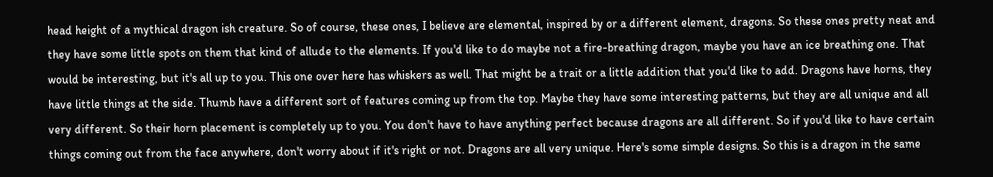head height of a mythical dragon ish creature. So of course, these ones, I believe are elemental, inspired by or a different element, dragons. So these ones pretty neat and they have some little spots on them that kind of allude to the elements. If you'd like to do maybe not a fire-breathing dragon, maybe you have an ice breathing one. That would be interesting, but it's all up to you. This one over here has whiskers as well. That might be a trait or a little addition that you'd like to add. Dragons have horns, they have little things at the side. Thumb have a different sort of features coming up from the top. Maybe they have some interesting patterns, but they are all unique and all very different. So their horn placement is completely up to you. You don't have to have anything perfect because dragons are all different. So if you'd like to have certain things coming out from the face anywhere, don't worry about if it's right or not. Dragons are all very unique. Here's some simple designs. So this is a dragon in the same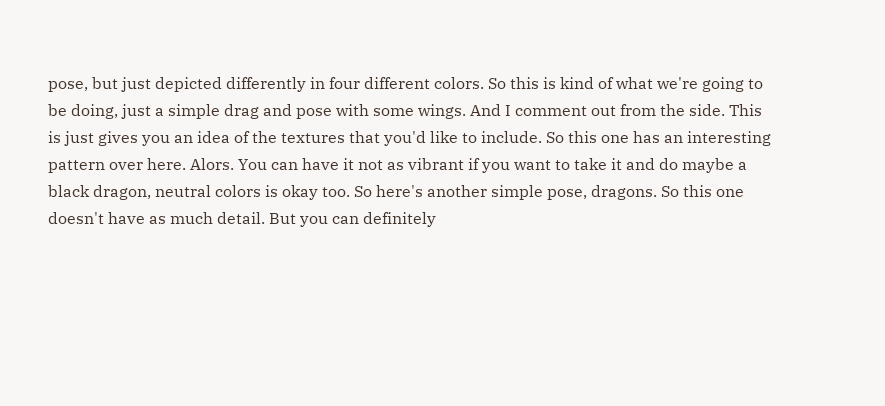pose, but just depicted differently in four different colors. So this is kind of what we're going to be doing, just a simple drag and pose with some wings. And I comment out from the side. This is just gives you an idea of the textures that you'd like to include. So this one has an interesting pattern over here. Alors. You can have it not as vibrant if you want to take it and do maybe a black dragon, neutral colors is okay too. So here's another simple pose, dragons. So this one doesn't have as much detail. But you can definitely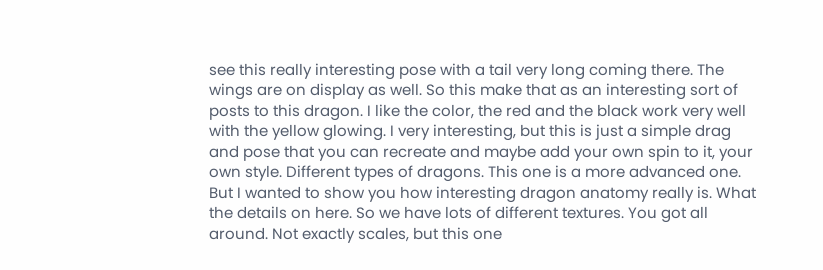see this really interesting pose with a tail very long coming there. The wings are on display as well. So this make that as an interesting sort of posts to this dragon. I like the color, the red and the black work very well with the yellow glowing. I very interesting, but this is just a simple drag and pose that you can recreate and maybe add your own spin to it, your own style. Different types of dragons. This one is a more advanced one. But I wanted to show you how interesting dragon anatomy really is. What the details on here. So we have lots of different textures. You got all around. Not exactly scales, but this one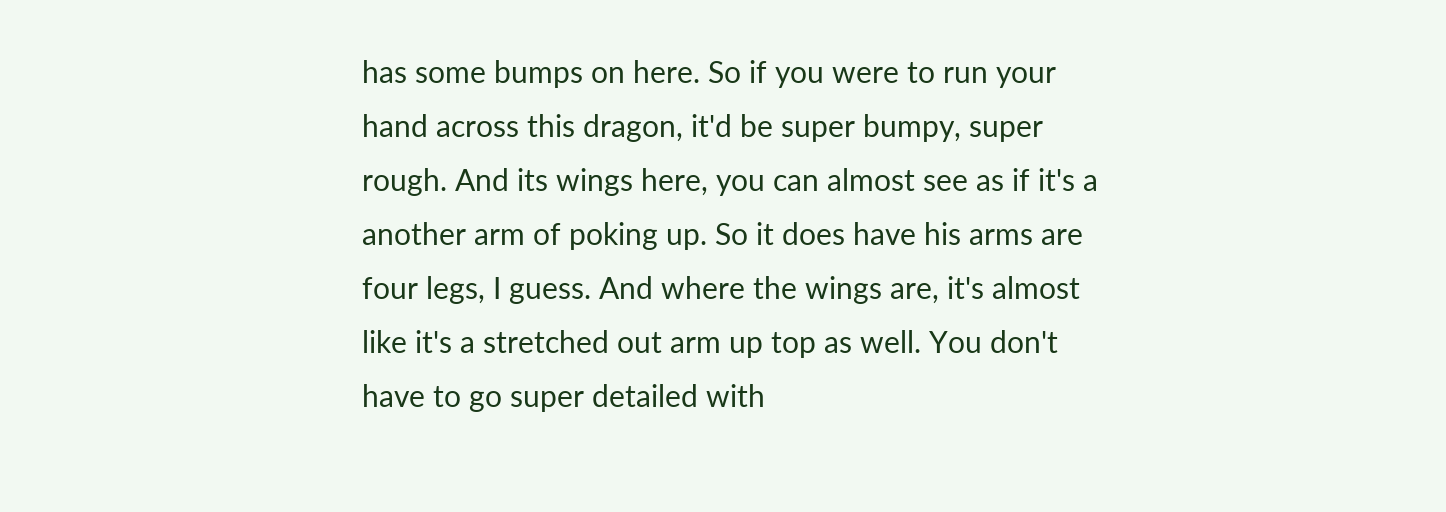has some bumps on here. So if you were to run your hand across this dragon, it'd be super bumpy, super rough. And its wings here, you can almost see as if it's a another arm of poking up. So it does have his arms are four legs, I guess. And where the wings are, it's almost like it's a stretched out arm up top as well. You don't have to go super detailed with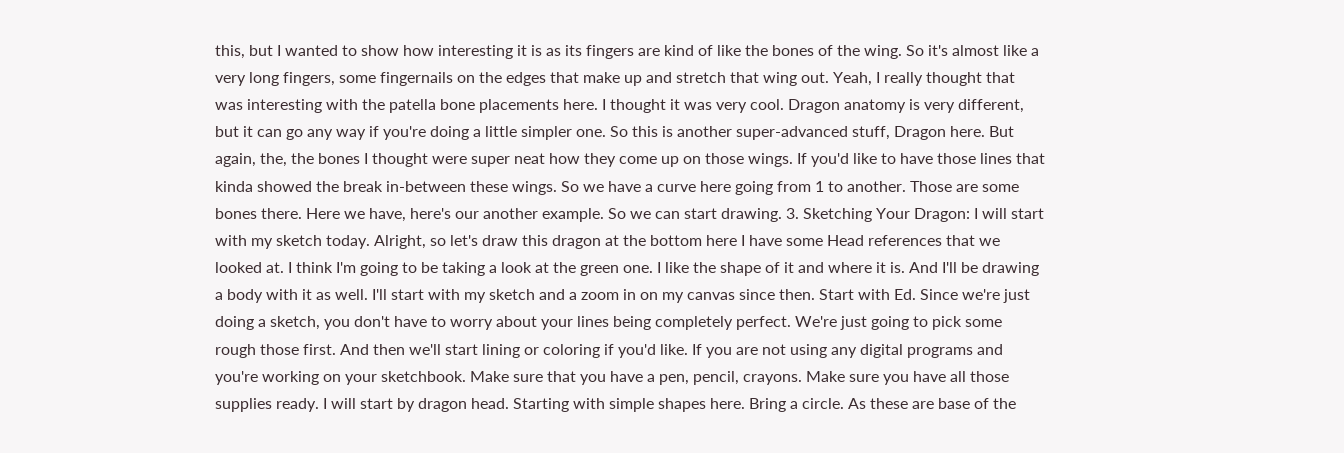this, but I wanted to show how interesting it is as its fingers are kind of like the bones of the wing. So it's almost like a very long fingers, some fingernails on the edges that make up and stretch that wing out. Yeah, I really thought that was interesting with the patella bone placements here. I thought it was very cool. Dragon anatomy is very different, but it can go any way if you're doing a little simpler one. So this is another super-advanced stuff, Dragon here. But again, the, the bones I thought were super neat how they come up on those wings. If you'd like to have those lines that kinda showed the break in-between these wings. So we have a curve here going from 1 to another. Those are some bones there. Here we have, here's our another example. So we can start drawing. 3. Sketching Your Dragon: I will start with my sketch today. Alright, so let's draw this dragon at the bottom here I have some Head references that we looked at. I think I'm going to be taking a look at the green one. I like the shape of it and where it is. And I'll be drawing a body with it as well. I'll start with my sketch and a zoom in on my canvas since then. Start with Ed. Since we're just doing a sketch, you don't have to worry about your lines being completely perfect. We're just going to pick some rough those first. And then we'll start lining or coloring if you'd like. If you are not using any digital programs and you're working on your sketchbook. Make sure that you have a pen, pencil, crayons. Make sure you have all those supplies ready. I will start by dragon head. Starting with simple shapes here. Bring a circle. As these are base of the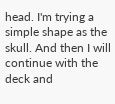head. I'm trying a simple shape as the skull. And then I will continue with the deck and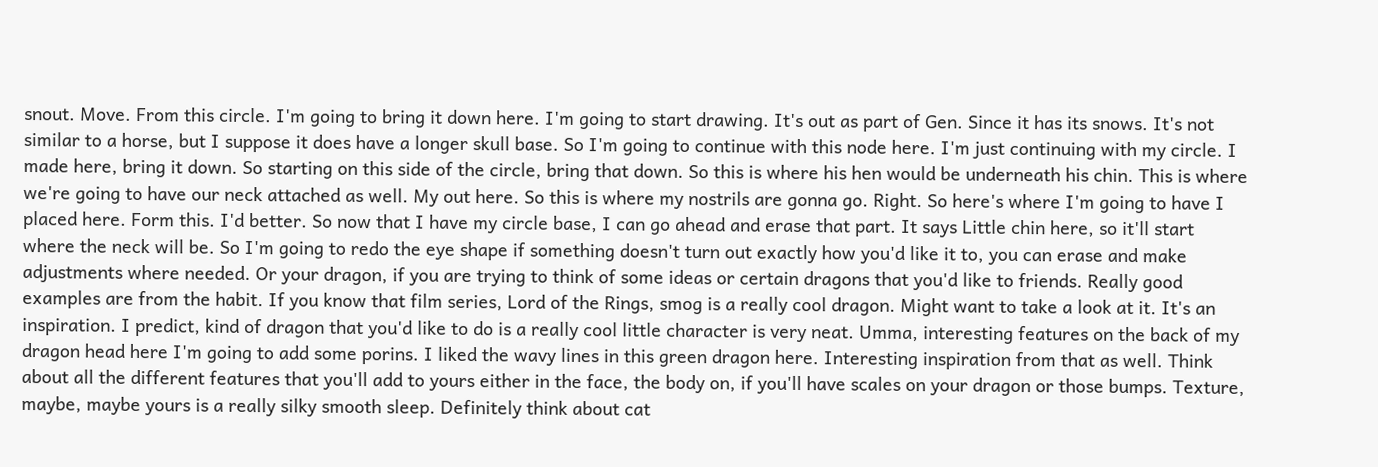snout. Move. From this circle. I'm going to bring it down here. I'm going to start drawing. It's out as part of Gen. Since it has its snows. It's not similar to a horse, but I suppose it does have a longer skull base. So I'm going to continue with this node here. I'm just continuing with my circle. I made here, bring it down. So starting on this side of the circle, bring that down. So this is where his hen would be underneath his chin. This is where we're going to have our neck attached as well. My out here. So this is where my nostrils are gonna go. Right. So here's where I'm going to have I placed here. Form this. I'd better. So now that I have my circle base, I can go ahead and erase that part. It says Little chin here, so it'll start where the neck will be. So I'm going to redo the eye shape if something doesn't turn out exactly how you'd like it to, you can erase and make adjustments where needed. Or your dragon, if you are trying to think of some ideas or certain dragons that you'd like to friends. Really good examples are from the habit. If you know that film series, Lord of the Rings, smog is a really cool dragon. Might want to take a look at it. It's an inspiration. I predict, kind of dragon that you'd like to do is a really cool little character is very neat. Umma, interesting features on the back of my dragon head here I'm going to add some porins. I liked the wavy lines in this green dragon here. Interesting inspiration from that as well. Think about all the different features that you'll add to yours either in the face, the body on, if you'll have scales on your dragon or those bumps. Texture, maybe, maybe yours is a really silky smooth sleep. Definitely think about cat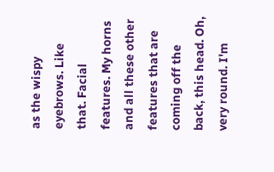as the wispy eyebrows. Like that. Facial features. My horns and all these other features that are coming off the back, this head. Oh, very round. I'm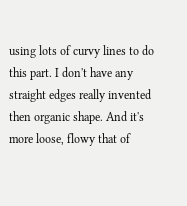using lots of curvy lines to do this part. I don't have any straight edges really invented then organic shape. And it's more loose, flowy that of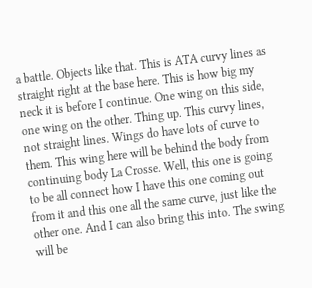a battle. Objects like that. This is ATA curvy lines as straight right at the base here. This is how big my neck it is before I continue. One wing on this side, one wing on the other. Thing up. This curvy lines, not straight lines. Wings do have lots of curve to them. This wing here will be behind the body from continuing body La Crosse. Well, this one is going to be all connect how I have this one coming out from it and this one all the same curve, just like the other one. And I can also bring this into. The swing will be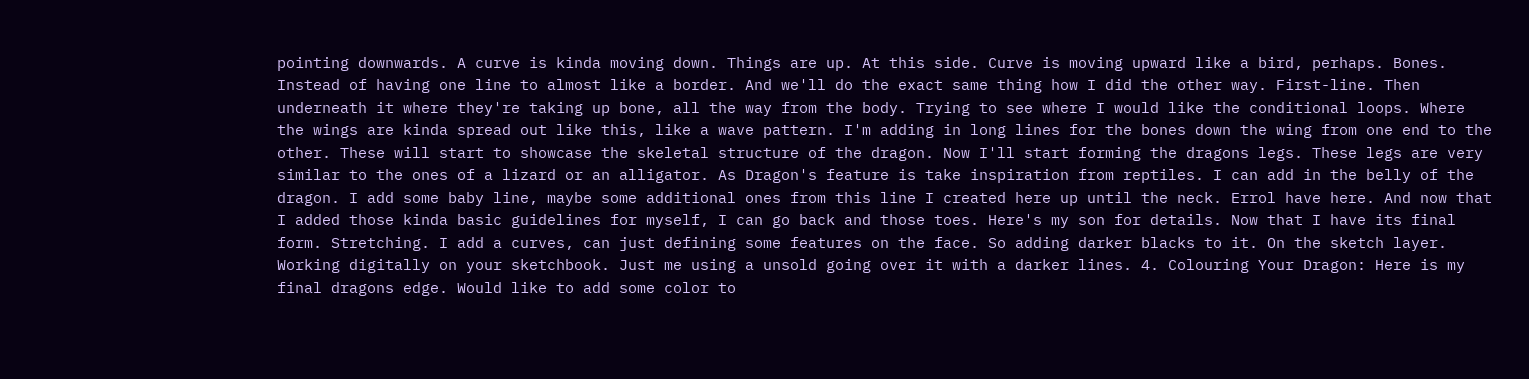pointing downwards. A curve is kinda moving down. Things are up. At this side. Curve is moving upward like a bird, perhaps. Bones. Instead of having one line to almost like a border. And we'll do the exact same thing how I did the other way. First-line. Then underneath it where they're taking up bone, all the way from the body. Trying to see where I would like the conditional loops. Where the wings are kinda spread out like this, like a wave pattern. I'm adding in long lines for the bones down the wing from one end to the other. These will start to showcase the skeletal structure of the dragon. Now I'll start forming the dragons legs. These legs are very similar to the ones of a lizard or an alligator. As Dragon's feature is take inspiration from reptiles. I can add in the belly of the dragon. I add some baby line, maybe some additional ones from this line I created here up until the neck. Errol have here. And now that I added those kinda basic guidelines for myself, I can go back and those toes. Here's my son for details. Now that I have its final form. Stretching. I add a curves, can just defining some features on the face. So adding darker blacks to it. On the sketch layer. Working digitally on your sketchbook. Just me using a unsold going over it with a darker lines. 4. Colouring Your Dragon: Here is my final dragons edge. Would like to add some color to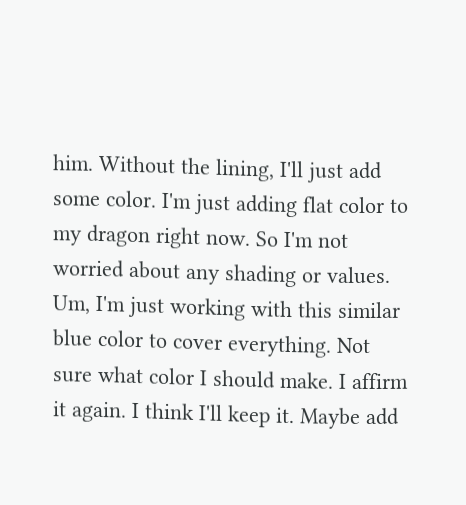him. Without the lining, I'll just add some color. I'm just adding flat color to my dragon right now. So I'm not worried about any shading or values. Um, I'm just working with this similar blue color to cover everything. Not sure what color I should make. I affirm it again. I think I'll keep it. Maybe add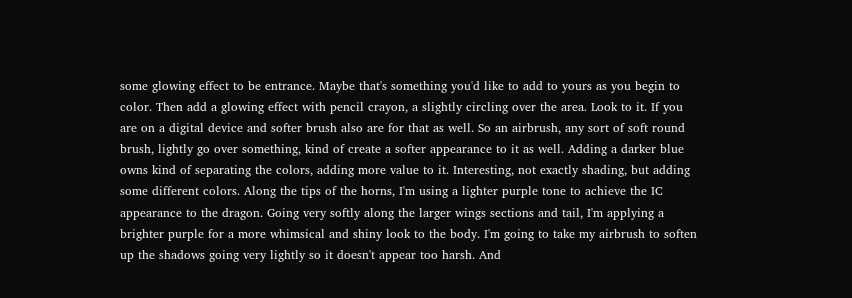some glowing effect to be entrance. Maybe that's something you'd like to add to yours as you begin to color. Then add a glowing effect with pencil crayon, a slightly circling over the area. Look to it. If you are on a digital device and softer brush also are for that as well. So an airbrush, any sort of soft round brush, lightly go over something, kind of create a softer appearance to it as well. Adding a darker blue owns kind of separating the colors, adding more value to it. Interesting, not exactly shading, but adding some different colors. Along the tips of the horns, I'm using a lighter purple tone to achieve the IC appearance to the dragon. Going very softly along the larger wings sections and tail, I'm applying a brighter purple for a more whimsical and shiny look to the body. I'm going to take my airbrush to soften up the shadows going very lightly so it doesn't appear too harsh. And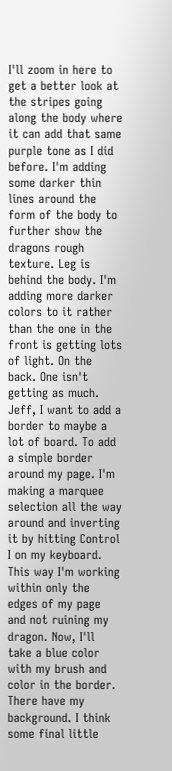I'll zoom in here to get a better look at the stripes going along the body where it can add that same purple tone as I did before. I'm adding some darker thin lines around the form of the body to further show the dragons rough texture. Leg is behind the body. I'm adding more darker colors to it rather than the one in the front is getting lots of light. On the back. One isn't getting as much. Jeff, I want to add a border to maybe a lot of board. To add a simple border around my page. I'm making a marquee selection all the way around and inverting it by hitting Control I on my keyboard. This way I'm working within only the edges of my page and not ruining my dragon. Now, I'll take a blue color with my brush and color in the border. There have my background. I think some final little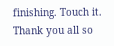finishing. Touch it. Thank you all so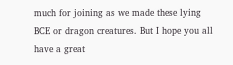much for joining as we made these lying BCE or dragon creatures. But I hope you all have a great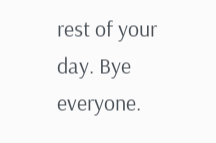rest of your day. Bye everyone.